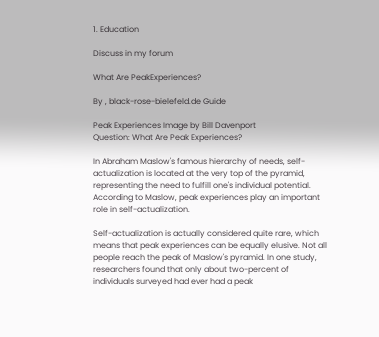1. Education

Discuss in my forum

What Are PeakExperiences?

By , black-rose-bielefeld.de Guide

Peak Experiences Image by Bill Davenport
Question: What Are Peak Experiences?

In Abraham Maslow's famous hierarchy of needs, self-actualization is located at the very top of the pyramid, representing the need to fulfill one's individual potential. According to Maslow, peak experiences play an important role in self-actualization.

Self-actualization is actually considered quite rare, which means that peak experiences can be equally elusive. Not all people reach the peak of Maslow's pyramid. In one study, researchers found that only about two-percent of individuals surveyed had ever had a peak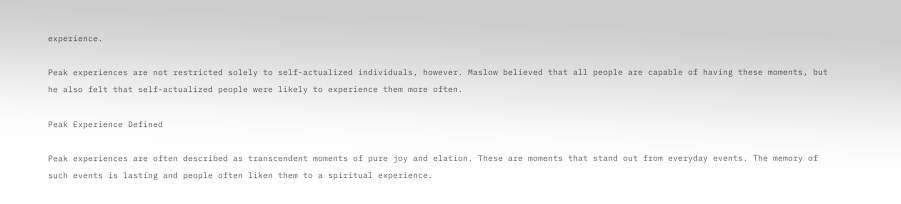experience.

Peak experiences are not restricted solely to self-actualized individuals, however. Maslow believed that all people are capable of having these moments, but he also felt that self-actualized people were likely to experience them more often.

Peak Experience Defined

Peak experiences are often described as transcendent moments of pure joy and elation. These are moments that stand out from everyday events. The memory of such events is lasting and people often liken them to a spiritual experience.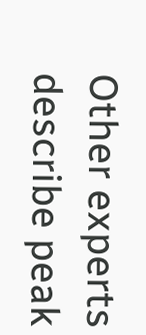Other experts describe peak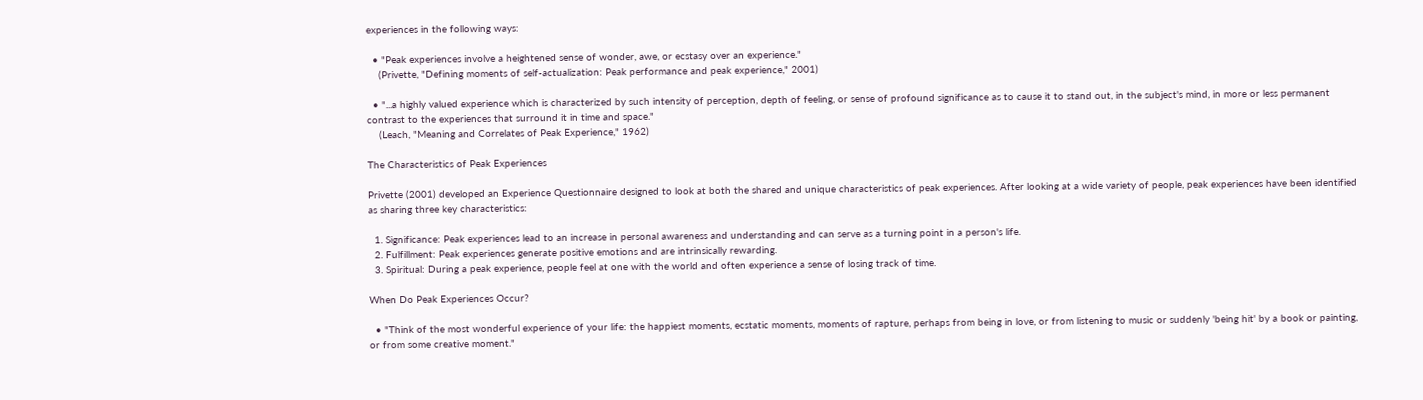experiences in the following ways:

  • "Peak experiences involve a heightened sense of wonder, awe, or ecstasy over an experience."
    (Privette, "Defining moments of self-actualization: Peak performance and peak experience," 2001)

  • "...a highly valued experience which is characterized by such intensity of perception, depth of feeling, or sense of profound significance as to cause it to stand out, in the subject's mind, in more or less permanent contrast to the experiences that surround it in time and space."
    (Leach, "Meaning and Correlates of Peak Experience," 1962)

The Characteristics of Peak Experiences

Privette (2001) developed an Experience Questionnaire designed to look at both the shared and unique characteristics of peak experiences. After looking at a wide variety of people, peak experiences have been identified as sharing three key characteristics:

  1. Significance: Peak experiences lead to an increase in personal awareness and understanding and can serve as a turning point in a person's life.
  2. Fulfillment: Peak experiences generate positive emotions and are intrinsically rewarding.
  3. Spiritual: During a peak experience, people feel at one with the world and often experience a sense of losing track of time.

When Do Peak Experiences Occur?

  • "Think of the most wonderful experience of your life: the happiest moments, ecstatic moments, moments of rapture, perhaps from being in love, or from listening to music or suddenly 'being hit' by a book or painting, or from some creative moment."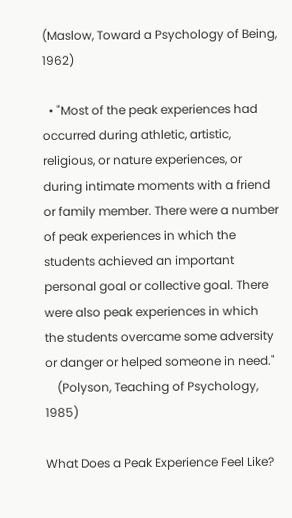(Maslow, Toward a Psychology of Being, 1962)

  • "Most of the peak experiences had occurred during athletic, artistic, religious, or nature experiences, or during intimate moments with a friend or family member. There were a number of peak experiences in which the students achieved an important personal goal or collective goal. There were also peak experiences in which the students overcame some adversity or danger or helped someone in need."
    (Polyson, Teaching of Psychology, 1985)

What Does a Peak Experience Feel Like?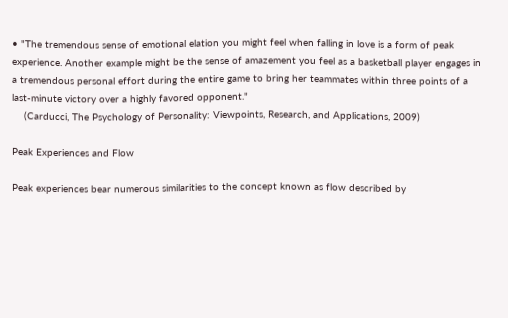• "The tremendous sense of emotional elation you might feel when falling in love is a form of peak experience. Another example might be the sense of amazement you feel as a basketball player engages in a tremendous personal effort during the entire game to bring her teammates within three points of a last-minute victory over a highly favored opponent."
    (Carducci, The Psychology of Personality: Viewpoints, Research, and Applications, 2009)

Peak Experiences and Flow

Peak experiences bear numerous similarities to the concept known as flow described by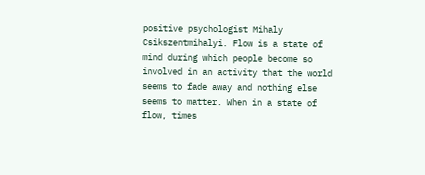positive psychologist Mihaly Csikszentmihalyi. Flow is a state of mind during which people become so involved in an activity that the world seems to fade away and nothing else seems to matter. When in a state of flow, times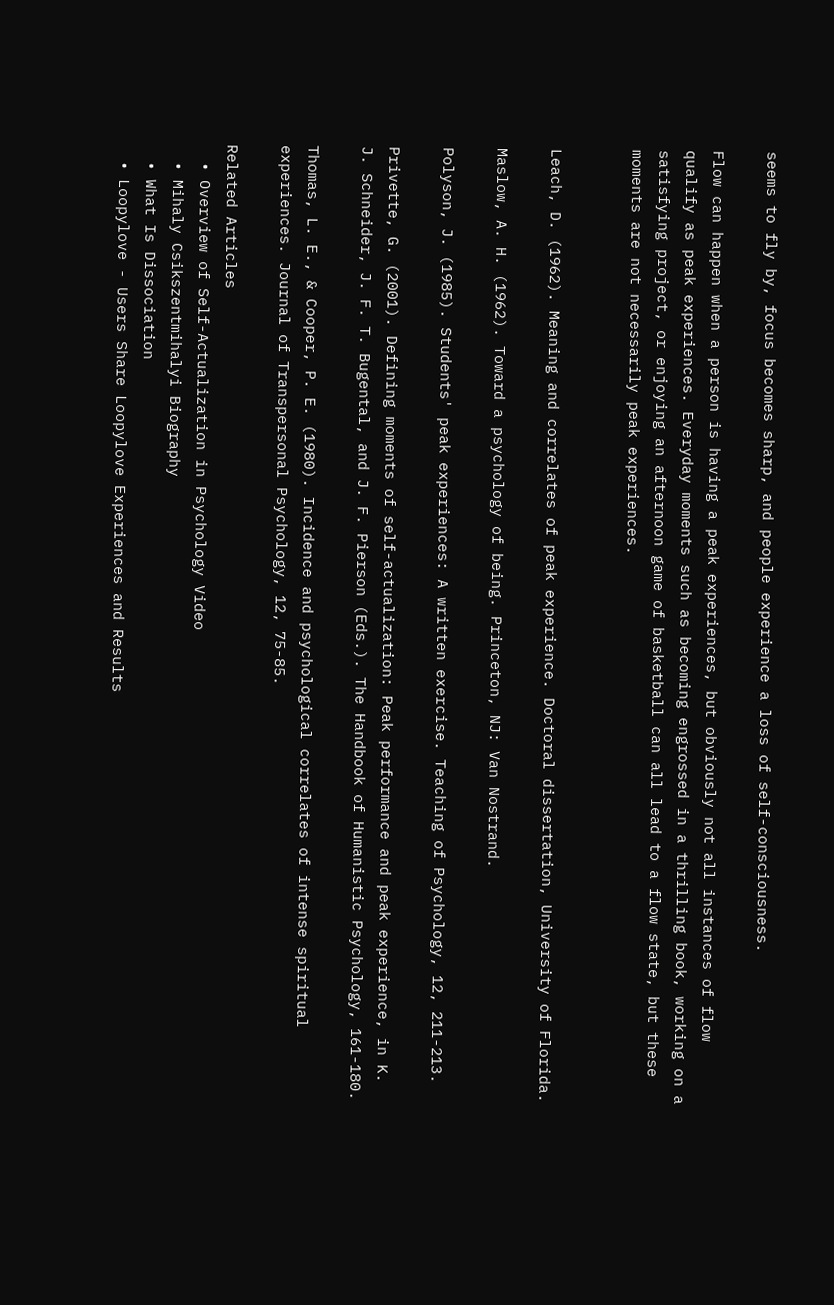seems to fly by, focus becomes sharp, and people experience a loss of self-consciousness.

Flow can happen when a person is having a peak experiences, but obviously not all instances of flow qualify as peak experiences. Everyday moments such as becoming engrossed in a thrilling book, working on a satisfying project, or enjoying an afternoon game of basketball can all lead to a flow state, but these moments are not necessarily peak experiences.


Leach, D. (1962). Meaning and correlates of peak experience. Doctoral dissertation, University of Florida.

Maslow, A. H. (1962). Toward a psychology of being. Princeton, NJ: Van Nostrand.

Polyson, J. (1985). Students' peak experiences: A written exercise. Teaching of Psychology, 12, 211-213.

Privette, G. (2001). Defining moments of self-actualization: Peak performance and peak experience, in K. J. Schneider, J. F. T. Bugental, and J. F. Pierson (Eds.). The Handbook of Humanistic Psychology, 161-180.

Thomas, L. E., & Cooper, P. E. (1980). Incidence and psychological correlates of intense spiritual experiences. Journal of Transpersonal Psychology, 12, 75-85.

Related Articles
  • Overview of Self-Actualization in Psychology Video
  • Mihaly Csikszentmihalyi Biography
  • What Is Dissociation
  • Loopylove - Users Share Loopylove Experiences and Results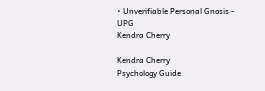• Unverifiable Personal Gnosis - UPG
Kendra Cherry

Kendra Cherry
Psychology Guide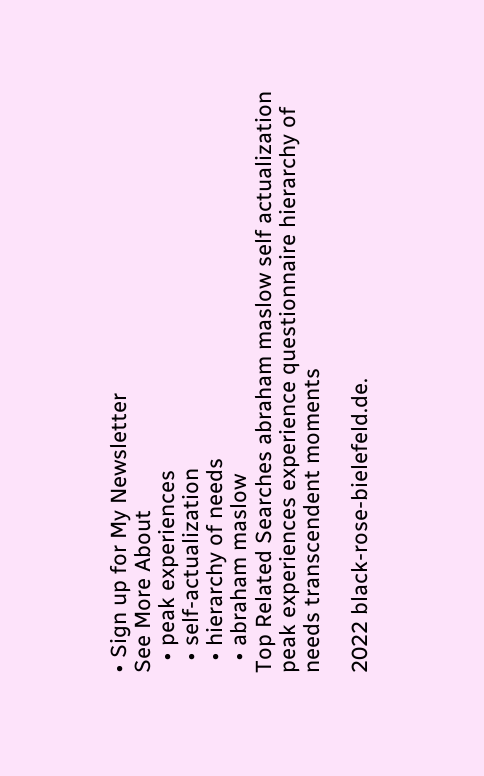• Sign up for My Newsletter
See More About
  • peak experiences
  • self-actualization
  • hierarchy of needs
  • abraham maslow
Top Related Searches abraham maslow self actualization peak experiences experience questionnaire hierarchy of needs transcendent moments

2022 black-rose-bielefeld.de.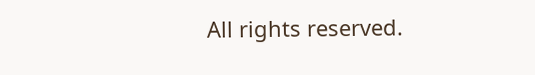All rights reserved.